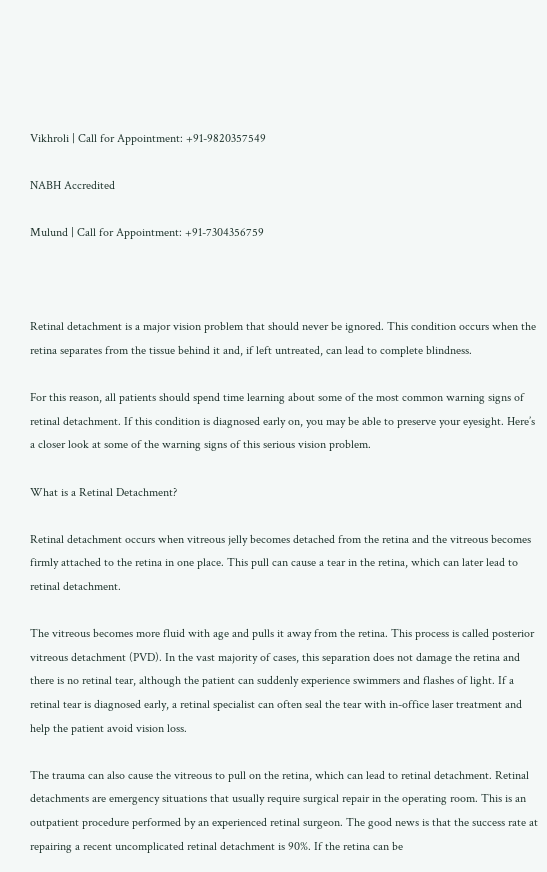Vikhroli | Call for Appointment: +91-9820357549

NABH Accredited

Mulund | Call for Appointment: +91-7304356759



Retinal detachment is a major vision problem that should never be ignored. This condition occurs when the retina separates from the tissue behind it and, if left untreated, can lead to complete blindness.

For this reason, all patients should spend time learning about some of the most common warning signs of retinal detachment. If this condition is diagnosed early on, you may be able to preserve your eyesight. Here’s a closer look at some of the warning signs of this serious vision problem.

What is a Retinal Detachment?

Retinal detachment occurs when vitreous jelly becomes detached from the retina and the vitreous becomes firmly attached to the retina in one place. This pull can cause a tear in the retina, which can later lead to retinal detachment.

The vitreous becomes more fluid with age and pulls it away from the retina. This process is called posterior vitreous detachment (PVD). In the vast majority of cases, this separation does not damage the retina and there is no retinal tear, although the patient can suddenly experience swimmers and flashes of light. If a retinal tear is diagnosed early, a retinal specialist can often seal the tear with in-office laser treatment and help the patient avoid vision loss.

The trauma can also cause the vitreous to pull on the retina, which can lead to retinal detachment. Retinal detachments are emergency situations that usually require surgical repair in the operating room. This is an outpatient procedure performed by an experienced retinal surgeon. The good news is that the success rate at repairing a recent uncomplicated retinal detachment is 90%. If the retina can be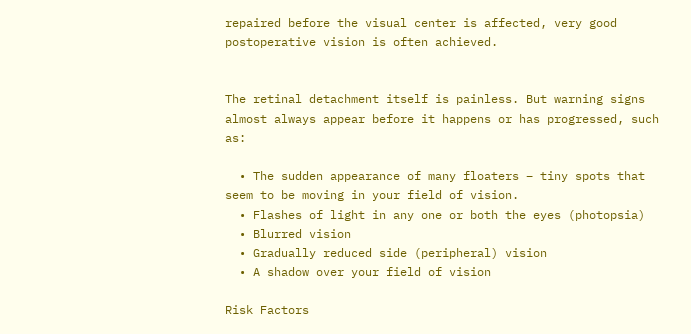repaired before the visual center is affected, very good postoperative vision is often achieved.


The retinal detachment itself is painless. But warning signs almost always appear before it happens or has progressed, such as:

  • The sudden appearance of many floaters – tiny spots that seem to be moving in your field of vision.
  • Flashes of light in any one or both the eyes (photopsia)
  • Blurred vision
  • Gradually reduced side (peripheral) vision
  • A shadow over your field of vision

Risk Factors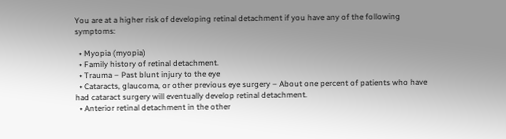You are at a higher risk of developing retinal detachment if you have any of the following symptoms:

  • Myopia (myopia)
  • Family history of retinal detachment.
  • Trauma – Past blunt injury to the eye
  • Cataracts, glaucoma, or other previous eye surgery – About one percent of patients who have had cataract surgery will eventually develop retinal detachment.
  • Anterior retinal detachment in the other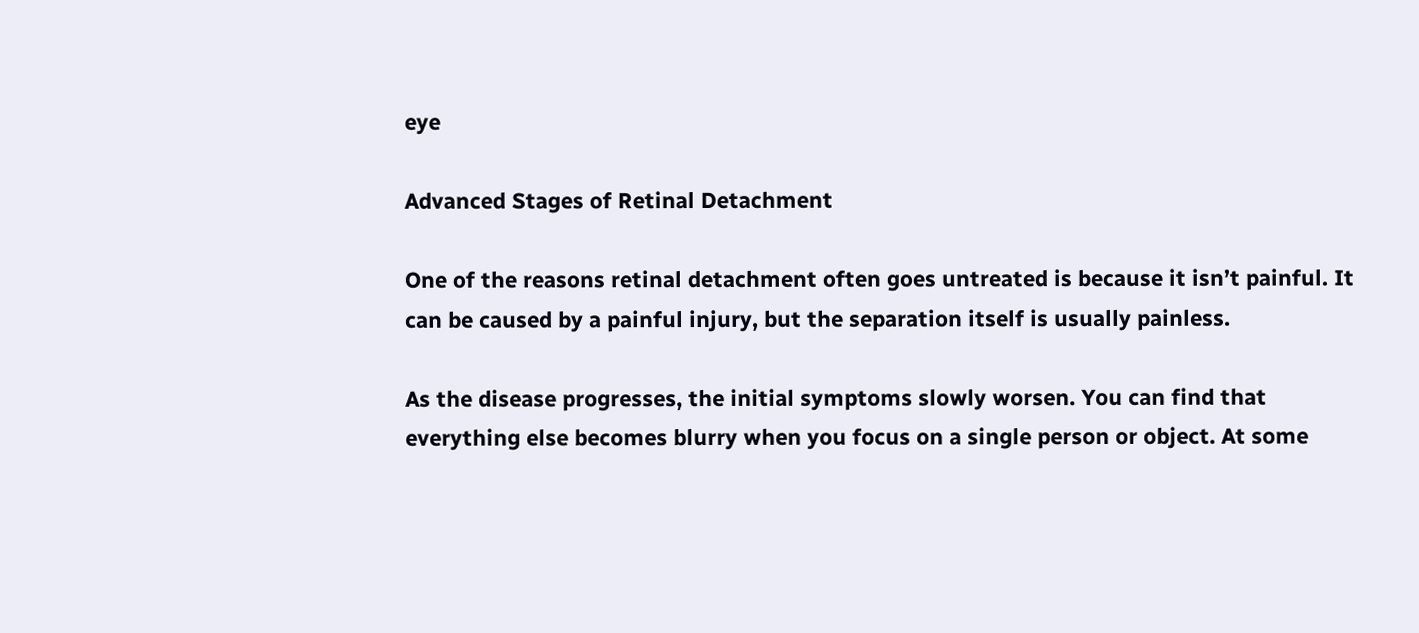eye

Advanced Stages of Retinal Detachment

One of the reasons retinal detachment often goes untreated is because it isn’t painful. It can be caused by a painful injury, but the separation itself is usually painless.

As the disease progresses, the initial symptoms slowly worsen. You can find that everything else becomes blurry when you focus on a single person or object. At some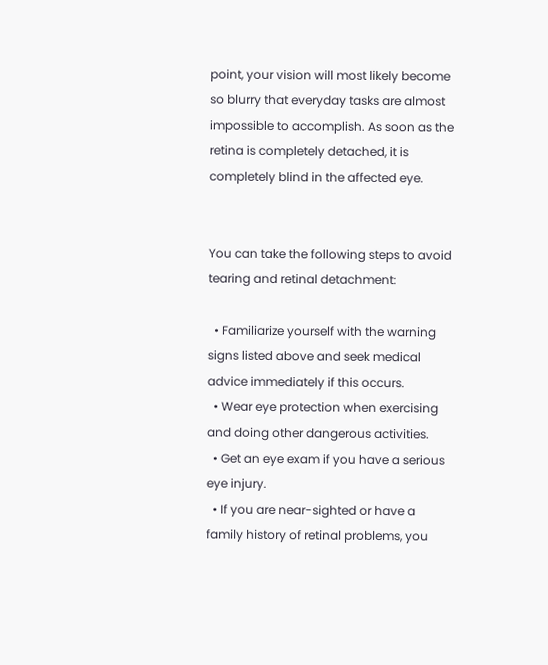point, your vision will most likely become so blurry that everyday tasks are almost impossible to accomplish. As soon as the retina is completely detached, it is completely blind in the affected eye.


You can take the following steps to avoid tearing and retinal detachment:

  • Familiarize yourself with the warning signs listed above and seek medical advice immediately if this occurs.
  • Wear eye protection when exercising and doing other dangerous activities.
  • Get an eye exam if you have a serious eye injury.
  • If you are near-sighted or have a family history of retinal problems, you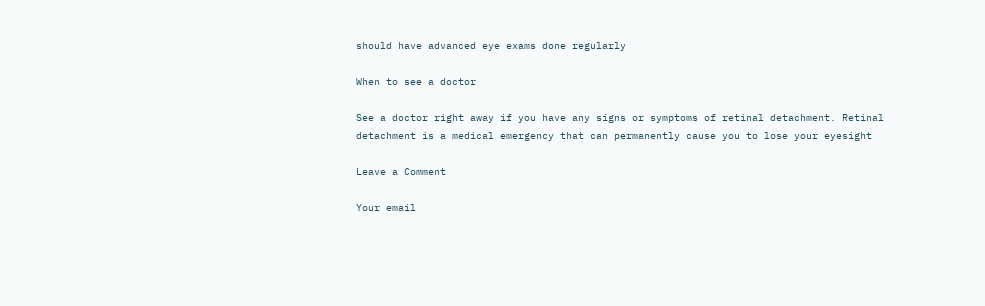should have advanced eye exams done regularly

When to see a doctor

See a doctor right away if you have any signs or symptoms of retinal detachment. Retinal detachment is a medical emergency that can permanently cause you to lose your eyesight

Leave a Comment

Your email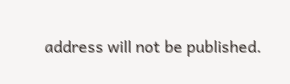address will not be published.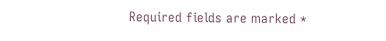Required fields are marked *